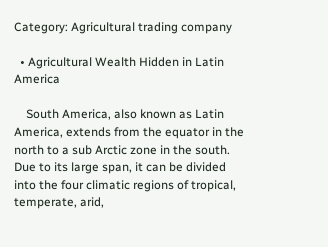Category: Agricultural trading company

  • Agricultural Wealth Hidden in Latin America

    South America, also known as Latin America, extends from the equator in the north to a sub Arctic zone in the south. Due to its large span, it can be divided into the four climatic regions of tropical, temperate, arid,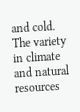and cold. The variety in climate and natural resources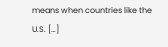means when countries like the U.S. […]